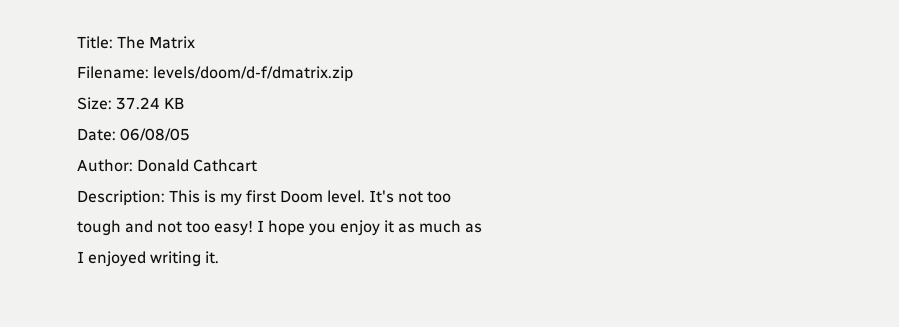Title: The Matrix
Filename: levels/doom/d-f/dmatrix.zip
Size: 37.24 KB
Date: 06/08/05
Author: Donald Cathcart
Description: This is my first Doom level. It's not too tough and not too easy! I hope you enjoy it as much as I enjoyed writing it.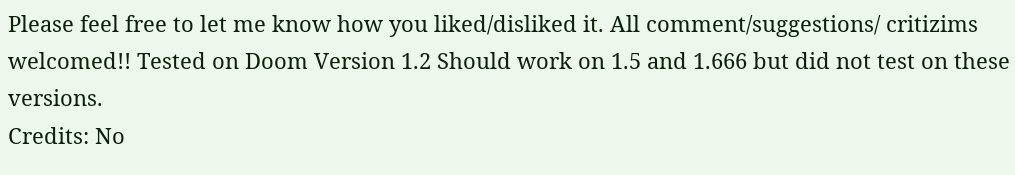Please feel free to let me know how you liked/disliked it. All comment/suggestions/ critizims welcomed!! Tested on Doom Version 1.2 Should work on 1.5 and 1.666 but did not test on these versions.
Credits: No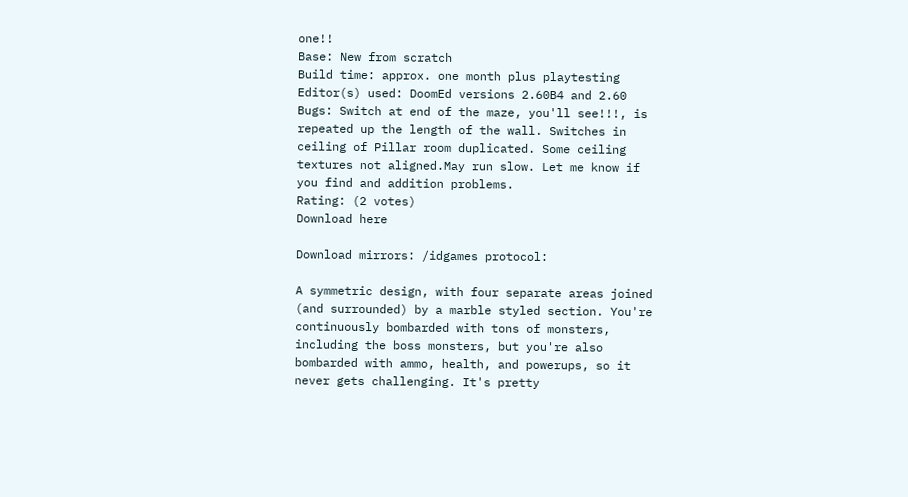one!!
Base: New from scratch
Build time: approx. one month plus playtesting
Editor(s) used: DoomEd versions 2.60B4 and 2.60
Bugs: Switch at end of the maze, you'll see!!!, is repeated up the length of the wall. Switches in ceiling of Pillar room duplicated. Some ceiling textures not aligned.May run slow. Let me know if you find and addition problems.
Rating: (2 votes)
Download here

Download mirrors: /idgames protocol:

A symmetric design, with four separate areas joined (and surrounded) by a marble styled section. You're continuously bombarded with tons of monsters, including the boss monsters, but you're also bombarded with ammo, health, and powerups, so it never gets challenging. It's pretty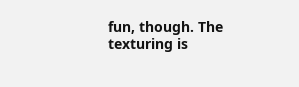fun, though. The texturing is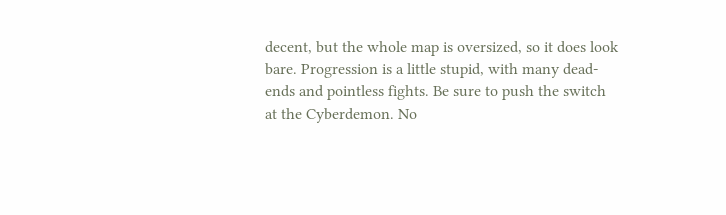decent, but the whole map is oversized, so it does look bare. Progression is a little stupid, with many dead-ends and pointless fights. Be sure to push the switch at the Cyberdemon. No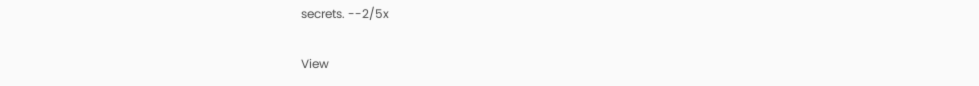secrets. --2/5x

View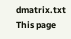dmatrix.txt
This page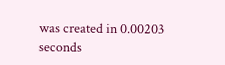was created in 0.00203 seconds